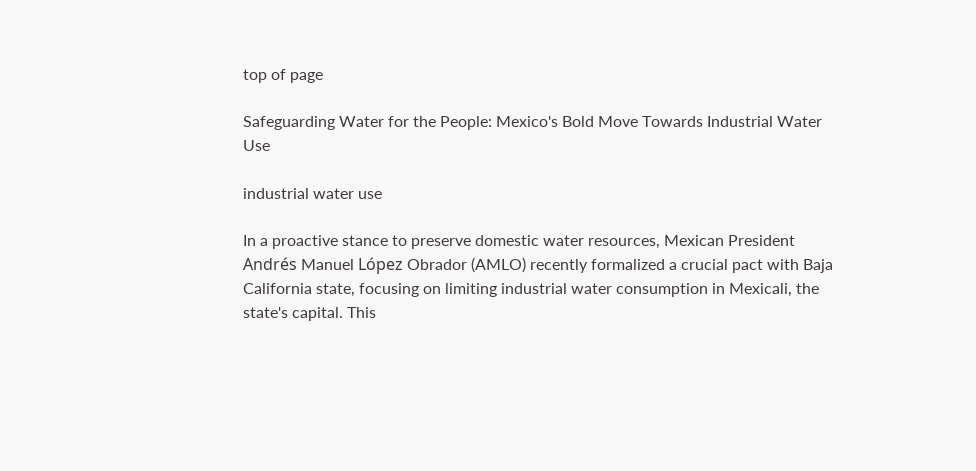top of page

Safeguarding Water for the People: Mexico's Bold Move Towards Industrial Water Use

industrial water use

In a proactive stance to preserve domestic water resources, Mexican President Andrés Manuel López Obrador (AMLO) recently formalized a crucial pact with Baja California state, focusing on limiting industrial water consumption in Mexicali, the state's capital. This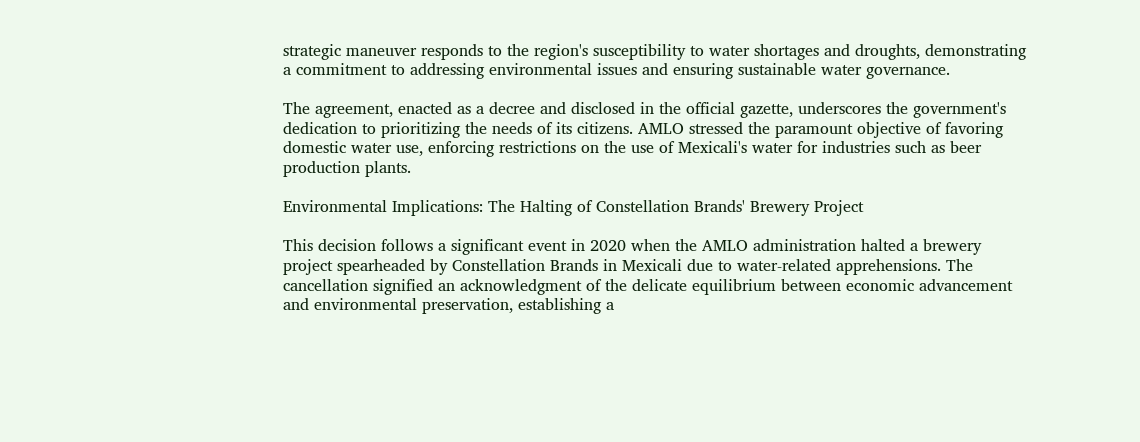strategic maneuver responds to the region's susceptibility to water shortages and droughts, demonstrating a commitment to addressing environmental issues and ensuring sustainable water governance.

The agreement, enacted as a decree and disclosed in the official gazette, underscores the government's dedication to prioritizing the needs of its citizens. AMLO stressed the paramount objective of favoring domestic water use, enforcing restrictions on the use of Mexicali's water for industries such as beer production plants.

Environmental Implications: The Halting of Constellation Brands' Brewery Project

This decision follows a significant event in 2020 when the AMLO administration halted a brewery project spearheaded by Constellation Brands in Mexicali due to water-related apprehensions. The cancellation signified an acknowledgment of the delicate equilibrium between economic advancement and environmental preservation, establishing a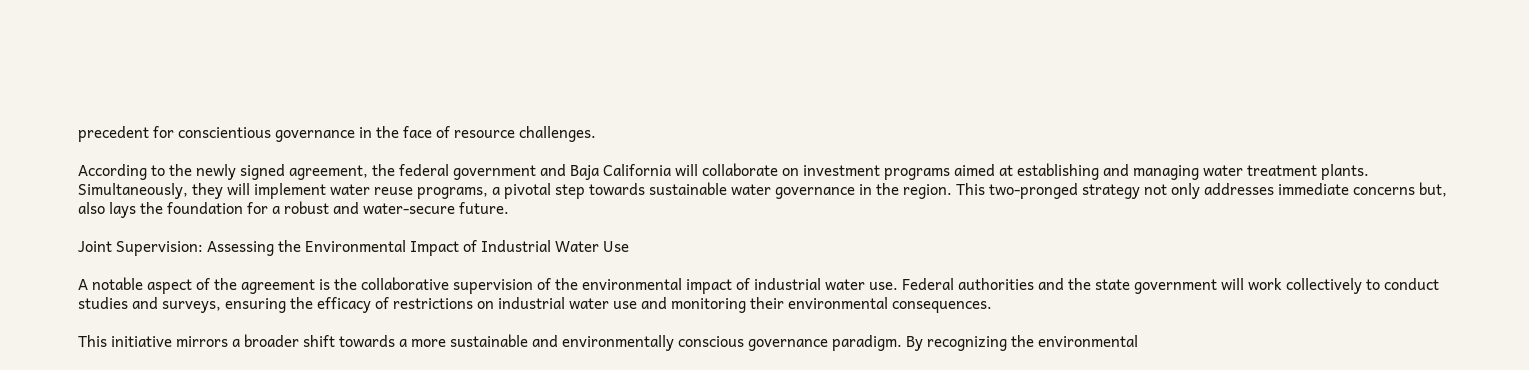precedent for conscientious governance in the face of resource challenges.

According to the newly signed agreement, the federal government and Baja California will collaborate on investment programs aimed at establishing and managing water treatment plants. Simultaneously, they will implement water reuse programs, a pivotal step towards sustainable water governance in the region. This two-pronged strategy not only addresses immediate concerns but, also lays the foundation for a robust and water-secure future.

Joint Supervision: Assessing the Environmental Impact of Industrial Water Use

A notable aspect of the agreement is the collaborative supervision of the environmental impact of industrial water use. Federal authorities and the state government will work collectively to conduct studies and surveys, ensuring the efficacy of restrictions on industrial water use and monitoring their environmental consequences.

This initiative mirrors a broader shift towards a more sustainable and environmentally conscious governance paradigm. By recognizing the environmental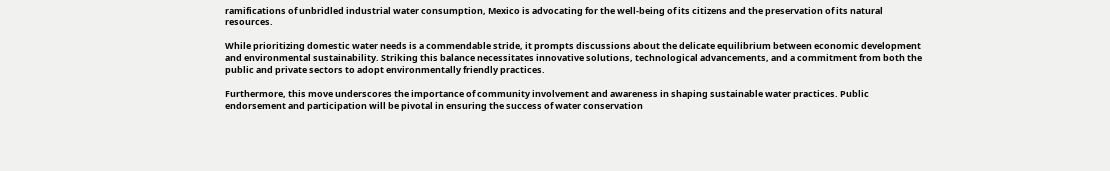ramifications of unbridled industrial water consumption, Mexico is advocating for the well-being of its citizens and the preservation of its natural resources.

While prioritizing domestic water needs is a commendable stride, it prompts discussions about the delicate equilibrium between economic development and environmental sustainability. Striking this balance necessitates innovative solutions, technological advancements, and a commitment from both the public and private sectors to adopt environmentally friendly practices.

Furthermore, this move underscores the importance of community involvement and awareness in shaping sustainable water practices. Public endorsement and participation will be pivotal in ensuring the success of water conservation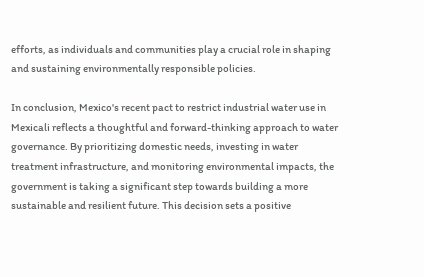efforts, as individuals and communities play a crucial role in shaping and sustaining environmentally responsible policies.

In conclusion, Mexico's recent pact to restrict industrial water use in Mexicali reflects a thoughtful and forward-thinking approach to water governance. By prioritizing domestic needs, investing in water treatment infrastructure, and monitoring environmental impacts, the government is taking a significant step towards building a more sustainable and resilient future. This decision sets a positive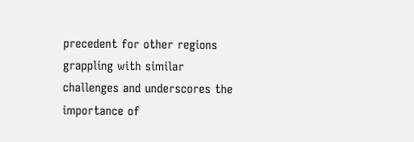precedent for other regions grappling with similar challenges and underscores the importance of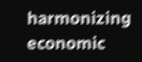harmonizing economic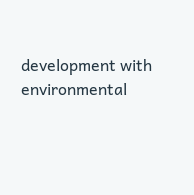development with environmental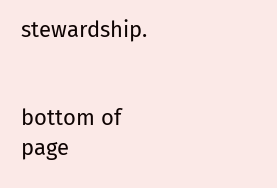stewardship.


bottom of page